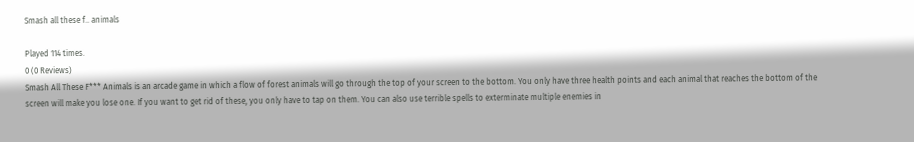Smash all these f.. animals

Played 114 times.
0 (0 Reviews)
Smash All These F*** Animals is an arcade game in which a flow of forest animals will go through the top of your screen to the bottom. You only have three health points and each animal that reaches the bottom of the screen will make you lose one. If you want to get rid of these, you only have to tap on them. You can also use terrible spells to exterminate multiple enemies in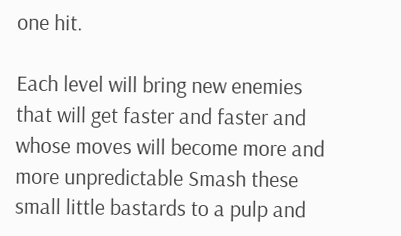one hit.

Each level will bring new enemies that will get faster and faster and whose moves will become more and more unpredictable Smash these small little bastards to a pulp and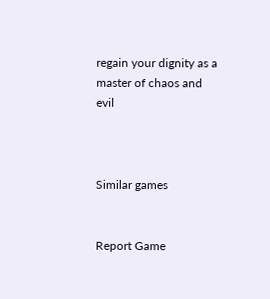regain your dignity as a master of chaos and evil



Similar games


Report Game